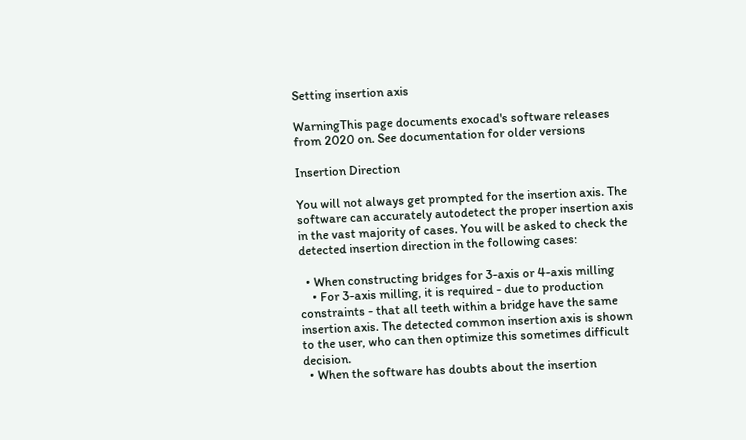Setting insertion axis

WarningThis page documents exocad's software releases from 2020 on. See documentation for older versions

Insertion Direction

You will not always get prompted for the insertion axis. The software can accurately autodetect the proper insertion axis in the vast majority of cases. You will be asked to check the detected insertion direction in the following cases:

  • When constructing bridges for 3-axis or 4-axis milling
    • For 3-axis milling, it is required - due to production constraints - that all teeth within a bridge have the same insertion axis. The detected common insertion axis is shown to the user, who can then optimize this sometimes difficult decision.
  • When the software has doubts about the insertion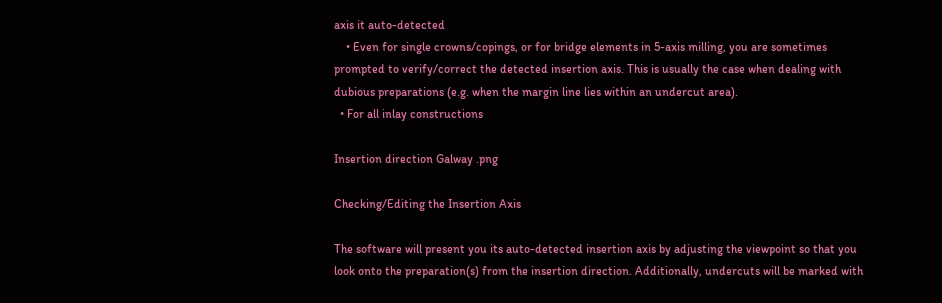axis it auto-detected
    • Even for single crowns/copings, or for bridge elements in 5-axis milling, you are sometimes prompted to verify/correct the detected insertion axis. This is usually the case when dealing with dubious preparations (e.g. when the margin line lies within an undercut area).
  • For all inlay constructions

Insertion direction Galway .png

Checking/Editing the Insertion Axis

The software will present you its auto-detected insertion axis by adjusting the viewpoint so that you look onto the preparation(s) from the insertion direction. Additionally, undercuts will be marked with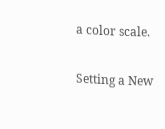a color scale.

Setting a New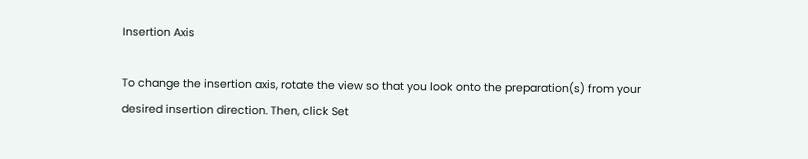Insertion Axis

To change the insertion axis, rotate the view so that you look onto the preparation(s) from your desired insertion direction. Then, click Set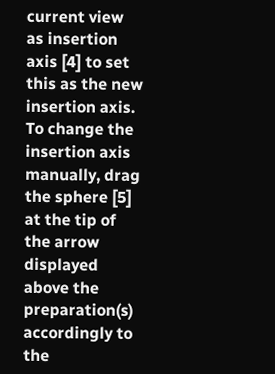current view as insertion axis [4] to set this as the new insertion axis. To change the insertion axis manually, drag the sphere [5] at the tip of the arrow displayed above the preparation(s) accordingly to the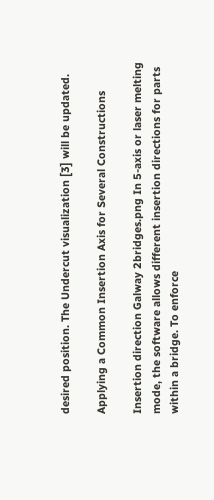desired position. The Undercut visualization [3] will be updated.

Applying a Common Insertion Axis for Several Constructions

Insertion direction Galway 2bridges.png In 5-axis or laser melting mode, the software allows different insertion directions for parts within a bridge. To enforce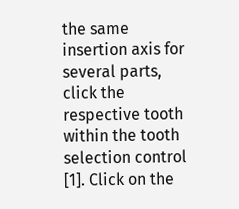the same insertion axis for several parts, click the respective tooth within the tooth selection control [1]. Click on the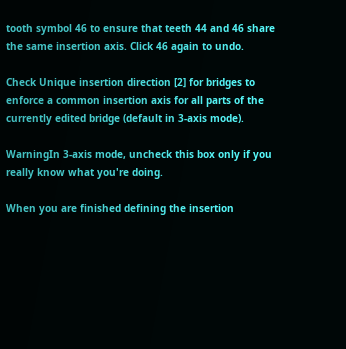tooth symbol 46 to ensure that teeth 44 and 46 share the same insertion axis. Click 46 again to undo.

Check Unique insertion direction [2] for bridges to enforce a common insertion axis for all parts of the currently edited bridge (default in 3-axis mode).

WarningIn 3-axis mode, uncheck this box only if you really know what you're doing.

When you are finished defining the insertion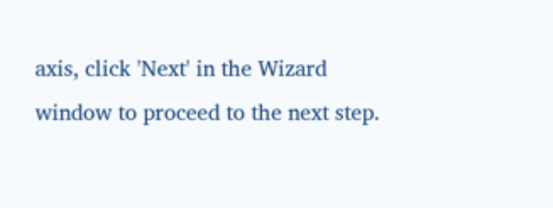axis, click 'Next' in the Wizard window to proceed to the next step.